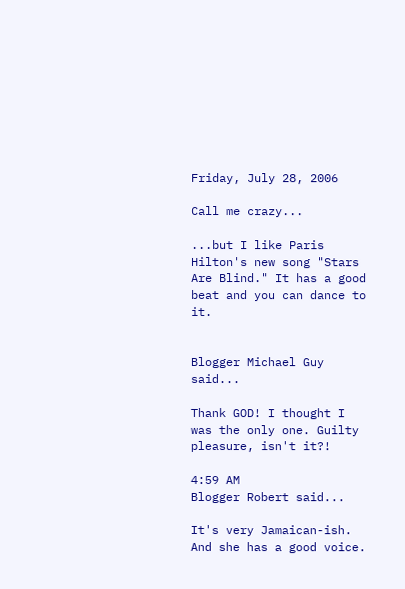Friday, July 28, 2006

Call me crazy...

...but I like Paris Hilton's new song "Stars Are Blind." It has a good beat and you can dance to it.


Blogger Michael Guy said...

Thank GOD! I thought I was the only one. Guilty pleasure, isn't it?!

4:59 AM
Blogger Robert said...

It's very Jamaican-ish. And she has a good voice.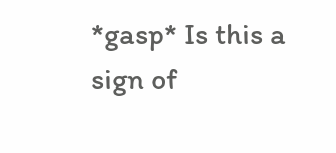*gasp* Is this a sign of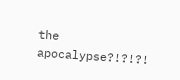the apocalypse?!?!?!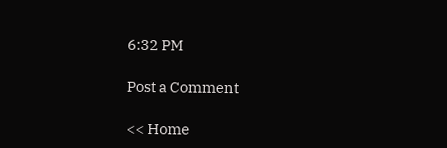6:32 PM

Post a Comment

<< Home